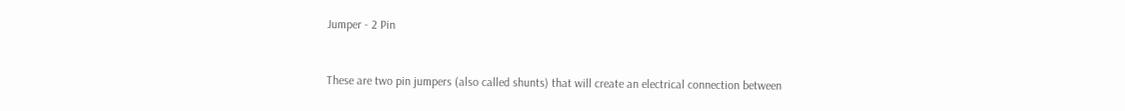Jumper - 2 Pin


These are two pin jumpers (also called shunts) that will create an electrical connection between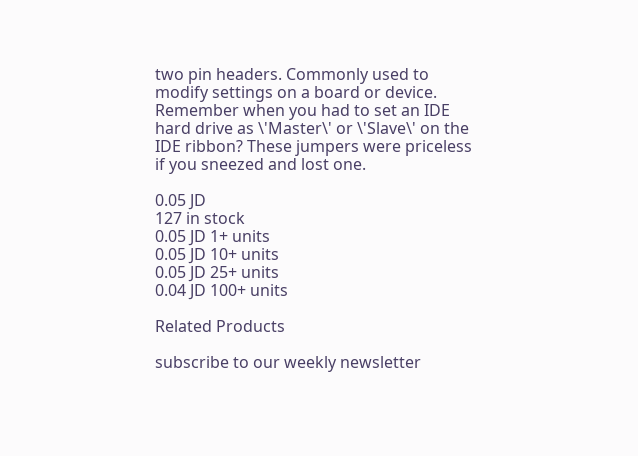two pin headers. Commonly used to modify settings on a board or device. Remember when you had to set an IDE hard drive as \'Master\' or \'Slave\' on the IDE ribbon? These jumpers were priceless if you sneezed and lost one.

0.05 JD
127 in stock
0.05 JD 1+ units
0.05 JD 10+ units
0.05 JD 25+ units
0.04 JD 100+ units

Related Products

subscribe to our weekly newsletter